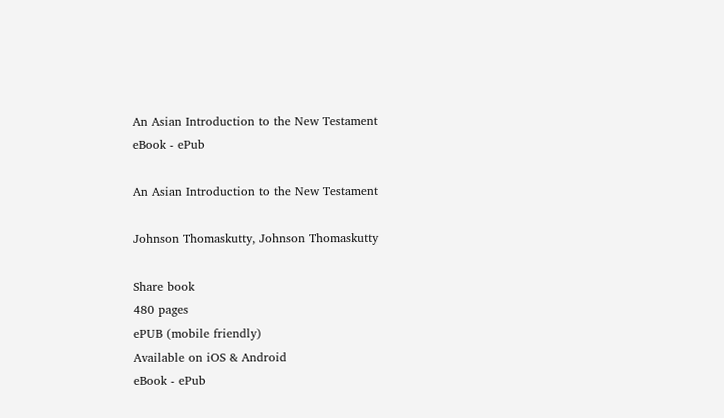An Asian Introduction to the New Testament
eBook - ePub

An Asian Introduction to the New Testament

Johnson Thomaskutty, Johnson Thomaskutty

Share book
480 pages
ePUB (mobile friendly)
Available on iOS & Android
eBook - ePub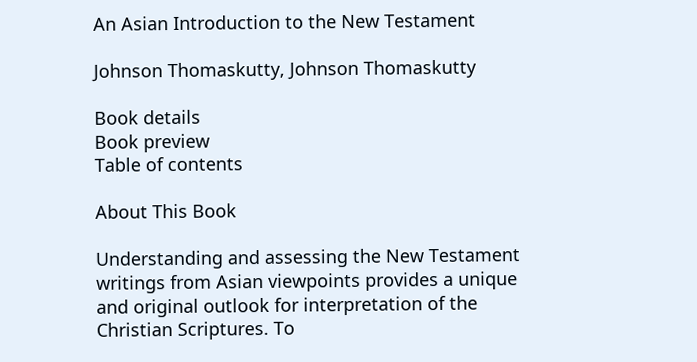An Asian Introduction to the New Testament

Johnson Thomaskutty, Johnson Thomaskutty

Book details
Book preview
Table of contents

About This Book

Understanding and assessing the New Testament writings from Asian viewpoints provides a unique and original outlook for interpretation of the Christian Scriptures. To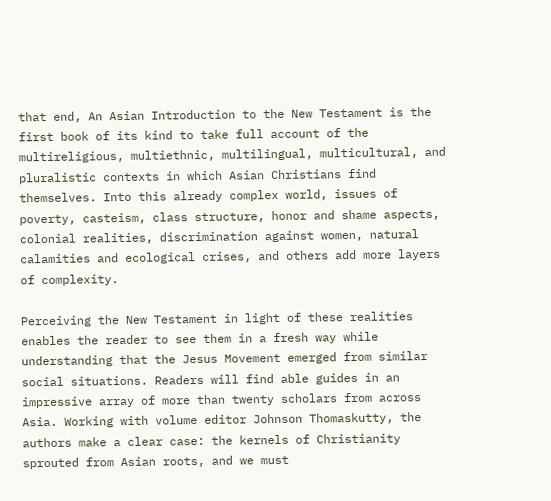that end, An Asian Introduction to the New Testament is the first book of its kind to take full account of the multireligious, multiethnic, multilingual, multicultural, and pluralistic contexts in which Asian Christians find themselves. Into this already complex world, issues of poverty, casteism, class structure, honor and shame aspects, colonial realities, discrimination against women, natural calamities and ecological crises, and others add more layers of complexity.

Perceiving the New Testament in light of these realities enables the reader to see them in a fresh way while understanding that the Jesus Movement emerged from similar social situations. Readers will find able guides in an impressive array of more than twenty scholars from across Asia. Working with volume editor Johnson Thomaskutty, the authors make a clear case: the kernels of Christianity sprouted from Asian roots, and we must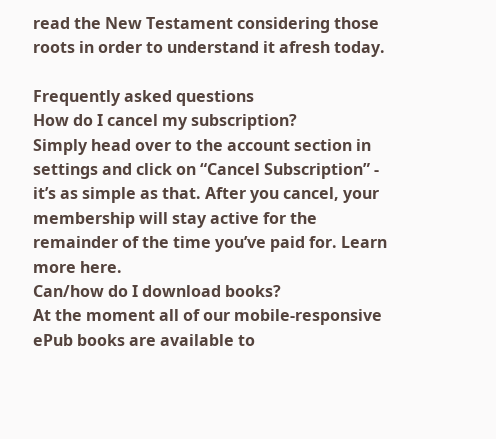read the New Testament considering those roots in order to understand it afresh today.

Frequently asked questions
How do I cancel my subscription?
Simply head over to the account section in settings and click on “Cancel Subscription” - it’s as simple as that. After you cancel, your membership will stay active for the remainder of the time you’ve paid for. Learn more here.
Can/how do I download books?
At the moment all of our mobile-responsive ePub books are available to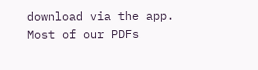download via the app. Most of our PDFs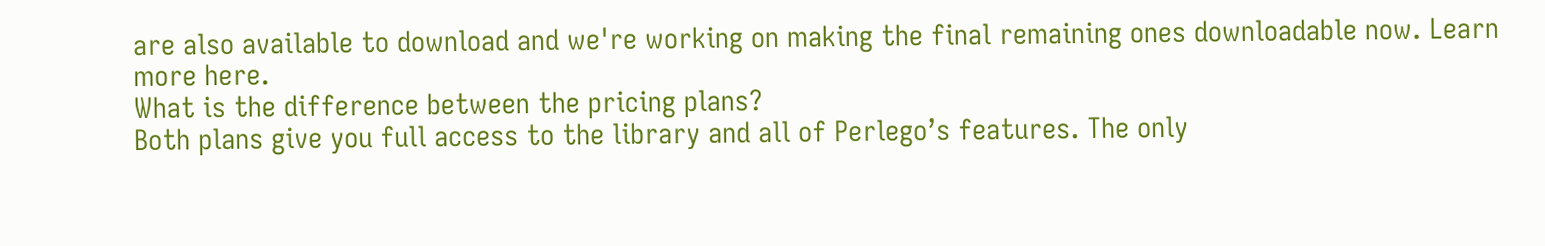are also available to download and we're working on making the final remaining ones downloadable now. Learn more here.
What is the difference between the pricing plans?
Both plans give you full access to the library and all of Perlego’s features. The only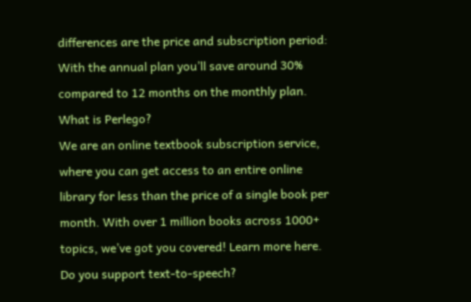differences are the price and subscription period: With the annual plan you’ll save around 30% compared to 12 months on the monthly plan.
What is Perlego?
We are an online textbook subscription service, where you can get access to an entire online library for less than the price of a single book per month. With over 1 million books across 1000+ topics, we’ve got you covered! Learn more here.
Do you support text-to-speech?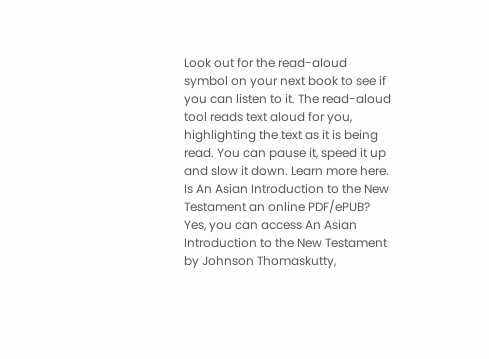Look out for the read-aloud symbol on your next book to see if you can listen to it. The read-aloud tool reads text aloud for you, highlighting the text as it is being read. You can pause it, speed it up and slow it down. Learn more here.
Is An Asian Introduction to the New Testament an online PDF/ePUB?
Yes, you can access An Asian Introduction to the New Testament by Johnson Thomaskutty,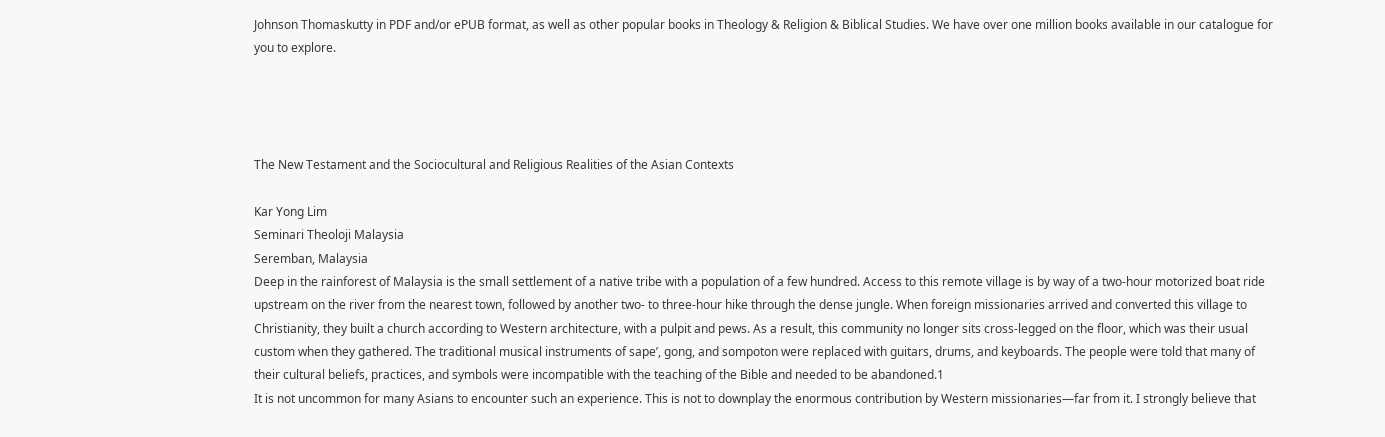Johnson Thomaskutty in PDF and/or ePUB format, as well as other popular books in Theology & Religion & Biblical Studies. We have over one million books available in our catalogue for you to explore.




The New Testament and the Sociocultural and Religious Realities of the Asian Contexts

Kar Yong Lim
Seminari Theoloji Malaysia
Seremban, Malaysia
Deep in the rainforest of Malaysia is the small settlement of a native tribe with a population of a few hundred. Access to this remote village is by way of a two-hour motorized boat ride upstream on the river from the nearest town, followed by another two- to three-hour hike through the dense jungle. When foreign missionaries arrived and converted this village to Christianity, they built a church according to Western architecture, with a pulpit and pews. As a result, this community no longer sits cross-legged on the floor, which was their usual custom when they gathered. The traditional musical instruments of sape’, gong, and sompoton were replaced with guitars, drums, and keyboards. The people were told that many of their cultural beliefs, practices, and symbols were incompatible with the teaching of the Bible and needed to be abandoned.1
It is not uncommon for many Asians to encounter such an experience. This is not to downplay the enormous contribution by Western missionaries—far from it. I strongly believe that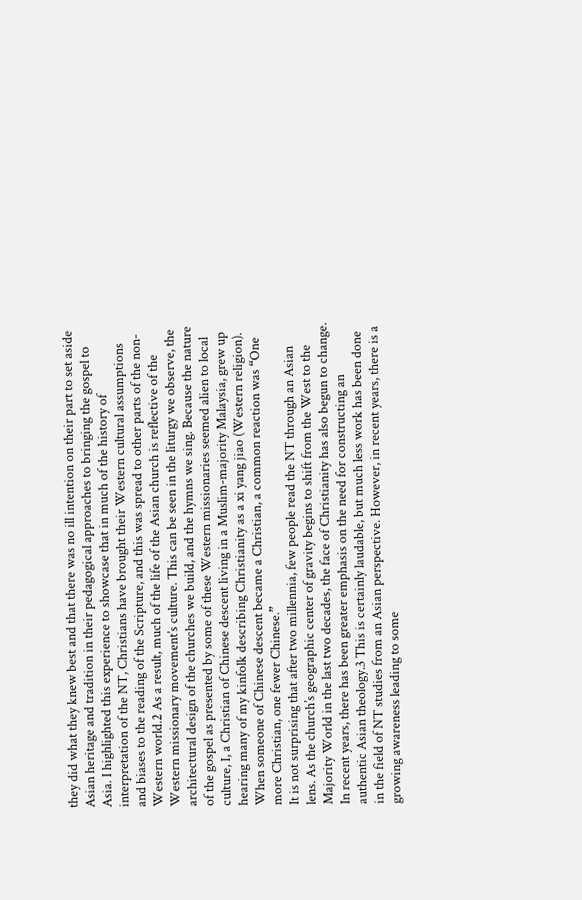they did what they knew best and that there was no ill intention on their part to set aside Asian heritage and tradition in their pedagogical approaches to bringing the gospel to Asia. I highlighted this experience to showcase that in much of the history of interpretation of the NT, Christians have brought their Western cultural assumptions and biases to the reading of the Scripture, and this was spread to other parts of the non-Western world.2 As a result, much of the life of the Asian church is reflective of the Western missionary movement’s culture. This can be seen in the liturgy we observe, the architectural design of the churches we build, and the hymns we sing. Because the nature of the gospel as presented by some of these Western missionaries seemed alien to local culture, I, a Christian of Chinese descent living in a Muslim-majority Malaysia, grew up hearing many of my kinfolk describing Christianity as a xi yang jiao (Western religion). When someone of Chinese descent became a Christian, a common reaction was “One more Christian, one fewer Chinese.”
It is not surprising that after two millennia, few people read the NT through an Asian lens. As the church’s geographic center of gravity begins to shift from the West to the Majority World in the last two decades, the face of Christianity has also begun to change. In recent years, there has been greater emphasis on the need for constructing an authentic Asian theology.3 This is certainly laudable, but much less work has been done in the field of NT studies from an Asian perspective. However, in recent years, there is a growing awareness leading to some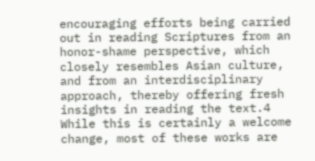encouraging efforts being carried out in reading Scriptures from an honor-shame perspective, which closely resembles Asian culture, and from an interdisciplinary approach, thereby offering fresh insights in reading the text.4 While this is certainly a welcome change, most of these works are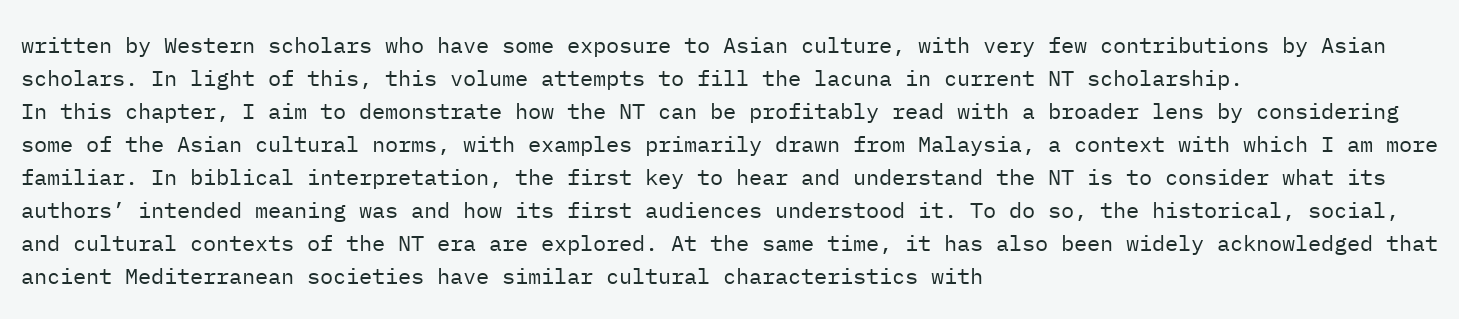written by Western scholars who have some exposure to Asian culture, with very few contributions by Asian scholars. In light of this, this volume attempts to fill the lacuna in current NT scholarship.
In this chapter, I aim to demonstrate how the NT can be profitably read with a broader lens by considering some of the Asian cultural norms, with examples primarily drawn from Malaysia, a context with which I am more familiar. In biblical interpretation, the first key to hear and understand the NT is to consider what its authors’ intended meaning was and how its first audiences understood it. To do so, the historical, social, and cultural contexts of the NT era are explored. At the same time, it has also been widely acknowledged that ancient Mediterranean societies have similar cultural characteristics with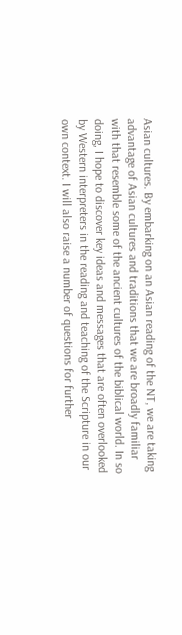Asian cultures. By embarking on an Asian reading of the NT, we are taking advantage of Asian cultures and traditions that we are broadly familiar with that resemble some of the ancient cultures of the biblical world. In so doing, I hope to discover key ideas and messages that are often overlooked by Western interpreters in the reading and teaching of the Scripture in our own context. I will also raise a number of questions for further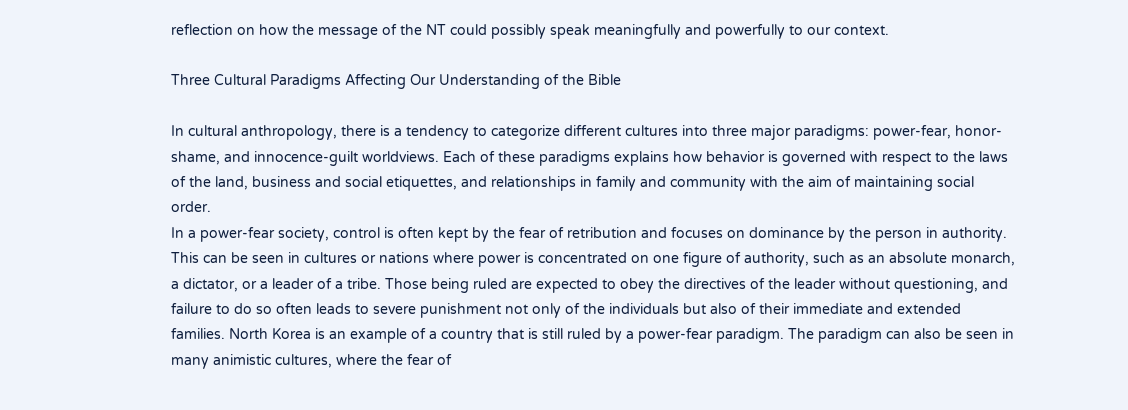reflection on how the message of the NT could possibly speak meaningfully and powerfully to our context.

Three Cultural Paradigms Affecting Our Understanding of the Bible

In cultural anthropology, there is a tendency to categorize different cultures into three major paradigms: power-fear, honor-shame, and innocence-guilt worldviews. Each of these paradigms explains how behavior is governed with respect to the laws of the land, business and social etiquettes, and relationships in family and community with the aim of maintaining social order.
In a power-fear society, control is often kept by the fear of retribution and focuses on dominance by the person in authority. This can be seen in cultures or nations where power is concentrated on one figure of authority, such as an absolute monarch, a dictator, or a leader of a tribe. Those being ruled are expected to obey the directives of the leader without questioning, and failure to do so often leads to severe punishment not only of the individuals but also of their immediate and extended families. North Korea is an example of a country that is still ruled by a power-fear paradigm. The paradigm can also be seen in many animistic cultures, where the fear of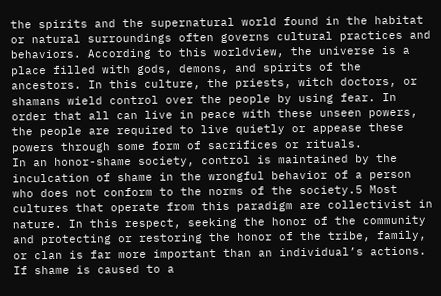the spirits and the supernatural world found in the habitat or natural surroundings often governs cultural practices and behaviors. According to this worldview, the universe is a place filled with gods, demons, and spirits of the ancestors. In this culture, the priests, witch doctors, or shamans wield control over the people by using fear. In order that all can live in peace with these unseen powers, the people are required to live quietly or appease these powers through some form of sacrifices or rituals.
In an honor-shame society, control is maintained by the inculcation of shame in the wrongful behavior of a person who does not conform to the norms of the society.5 Most cultures that operate from this paradigm are collectivist in nature. In this respect, seeking the honor of the community and protecting or restoring the honor of the tribe, family, or clan is far more important than an individual’s actions. If shame is caused to a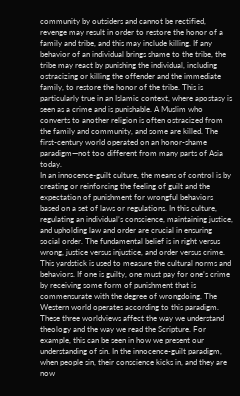community by outsiders and cannot be rectified, revenge may result in order to restore the honor of a family and tribe, and this may include killing. If any behavior of an individual brings shame to the tribe, the tribe may react by punishing the individual, including ostracizing or killing the offender and the immediate family, to restore the honor of the tribe. This is particularly true in an Islamic context, where apostasy is seen as a crime and is punishable. A Muslim who converts to another religion is often ostracized from the family and community, and some are killed. The first-century world operated on an honor-shame paradigm—not too different from many parts of Asia today.
In an innocence-guilt culture, the means of control is by creating or reinforcing the feeling of guilt and the expectation of punishment for wrongful behaviors based on a set of laws or regulations. In this culture, regulating an individual’s conscience, maintaining justice, and upholding law and order are crucial in ensuring social order. The fundamental belief is in right versus wrong, justice versus injustice, and order versus crime. This yardstick is used to measure the cultural norms and behaviors. If one is guilty, one must pay for one’s crime by receiving some form of punishment that is commensurate with the degree of wrongdoing. The Western world operates according to this paradigm.
These three worldviews affect the way we understand theology and the way we read the Scripture. For example, this can be seen in how we present our understanding of sin. In the innocence-guilt paradigm, when people sin, their conscience kicks in, and they are now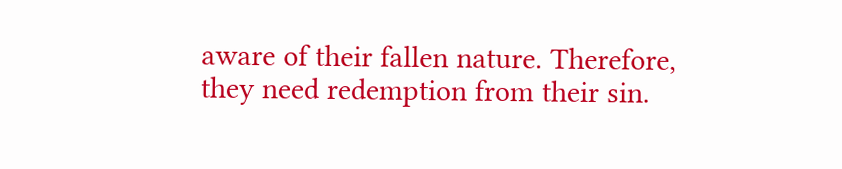aware of their fallen nature. Therefore, they need redemption from their sin.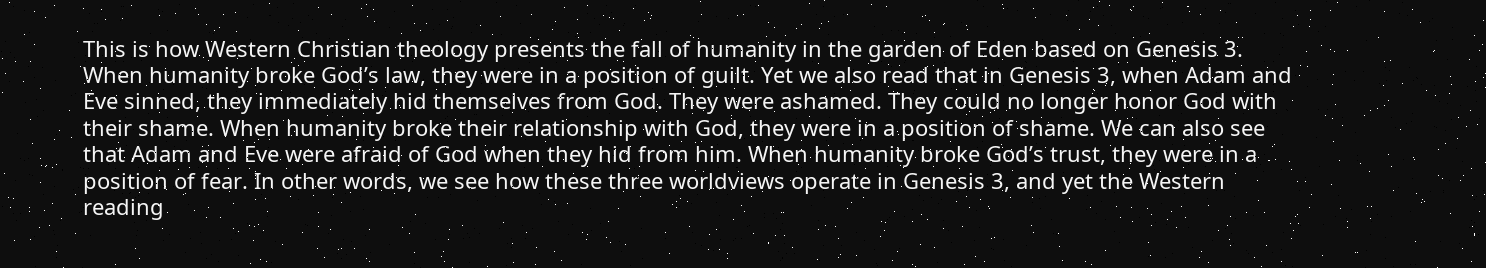This is how Western Christian theology presents the fall of humanity in the garden of Eden based on Genesis 3. When humanity broke God’s law, they were in a position of guilt. Yet we also read that in Genesis 3, when Adam and Eve sinned, they immediately hid themselves from God. They were ashamed. They could no longer honor God with their shame. When humanity broke their relationship with God, they were in a position of shame. We can also see that Adam and Eve were afraid of God when they hid from him. When humanity broke God’s trust, they were in a position of fear. In other words, we see how these three worldviews operate in Genesis 3, and yet the Western reading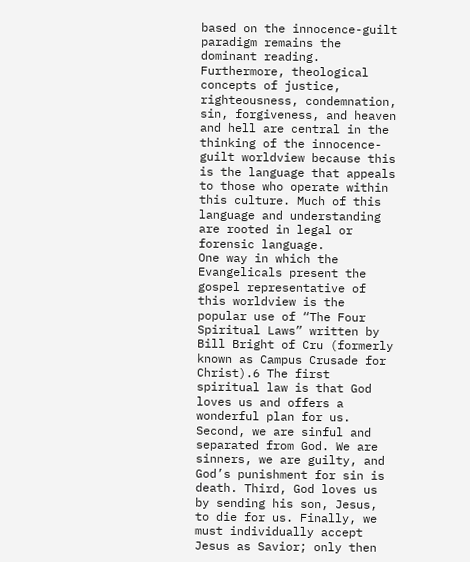based on the innocence-guilt paradigm remains the dominant reading.
Furthermore, theological concepts of justice, righteousness, condemnation, sin, forgiveness, and heaven and hell are central in the thinking of the innocence-guilt worldview because this is the language that appeals to those who operate within this culture. Much of this language and understanding are rooted in legal or forensic language.
One way in which the Evangelicals present the gospel representative of this worldview is the popular use of “The Four Spiritual Laws” written by Bill Bright of Cru (formerly known as Campus Crusade for Christ).6 The first spiritual law is that God loves us and offers a wonderful plan for us. Second, we are sinful and separated from God. We are sinners, we are guilty, and God’s punishment for sin is death. Third, God loves us by sending his son, Jesus, to die for us. Finally, we must individually accept Jesus as Savior; only then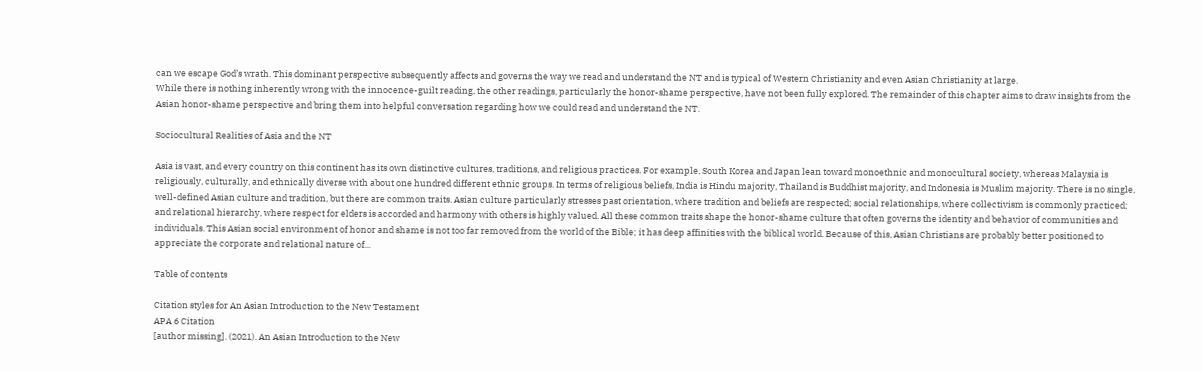can we escape God’s wrath. This dominant perspective subsequently affects and governs the way we read and understand the NT and is typical of Western Christianity and even Asian Christianity at large.
While there is nothing inherently wrong with the innocence-guilt reading, the other readings, particularly the honor-shame perspective, have not been fully explored. The remainder of this chapter aims to draw insights from the Asian honor-shame perspective and bring them into helpful conversation regarding how we could read and understand the NT.

Sociocultural Realities of Asia and the NT

Asia is vast, and every country on this continent has its own distinctive cultures, traditions, and religious practices. For example, South Korea and Japan lean toward monoethnic and monocultural society, whereas Malaysia is religiously, culturally, and ethnically diverse with about one hundred different ethnic groups. In terms of religious beliefs, India is Hindu majority, Thailand is Buddhist majority, and Indonesia is Muslim majority. There is no single, well-defined Asian culture and tradition, but there are common traits. Asian culture particularly stresses past orientation, where tradition and beliefs are respected; social relationships, where collectivism is commonly practiced; and relational hierarchy, where respect for elders is accorded and harmony with others is highly valued. All these common traits shape the honor-shame culture that often governs the identity and behavior of communities and individuals. This Asian social environment of honor and shame is not too far removed from the world of the Bible; it has deep affinities with the biblical world. Because of this, Asian Christians are probably better positioned to appreciate the corporate and relational nature of...

Table of contents

Citation styles for An Asian Introduction to the New Testament
APA 6 Citation
[author missing]. (2021). An Asian Introduction to the New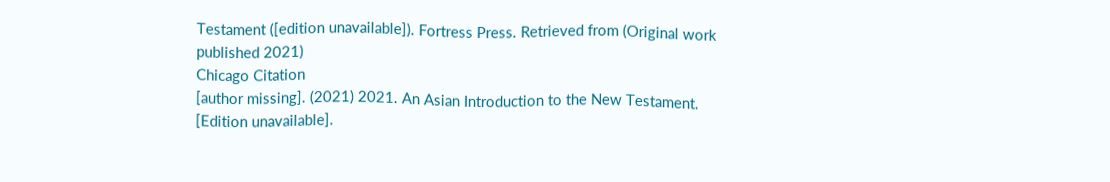Testament ([edition unavailable]). Fortress Press. Retrieved from (Original work published 2021)
Chicago Citation
[author missing]. (2021) 2021. An Asian Introduction to the New Testament. [Edition unavailable].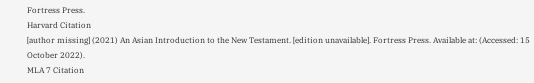Fortress Press.
Harvard Citation
[author missing] (2021) An Asian Introduction to the New Testament. [edition unavailable]. Fortress Press. Available at: (Accessed: 15 October 2022).
MLA 7 Citation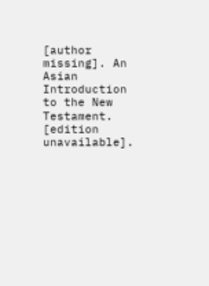[author missing]. An Asian Introduction to the New Testament. [edition unavailable].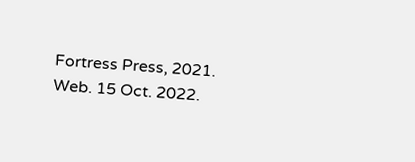Fortress Press, 2021. Web. 15 Oct. 2022.